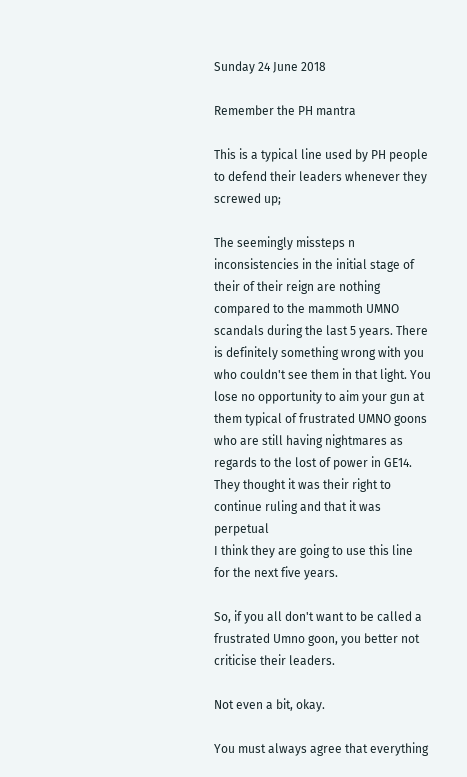Sunday 24 June 2018

Remember the PH mantra

This is a typical line used by PH people to defend their leaders whenever they screwed up;

The seemingly missteps n inconsistencies in the initial stage of their of their reign are nothing compared to the mammoth UMNO scandals during the last 5 years. There is definitely something wrong with you who couldn't see them in that light. You lose no opportunity to aim your gun at them typical of frustrated UMNO goons who are still having nightmares as regards to the lost of power in GE14. They thought it was their right to continue ruling and that it was perpetual
I think they are going to use this line for the next five years.

So, if you all don't want to be called a frustrated Umno goon, you better not criticise their leaders.

Not even a bit, okay.

You must always agree that everything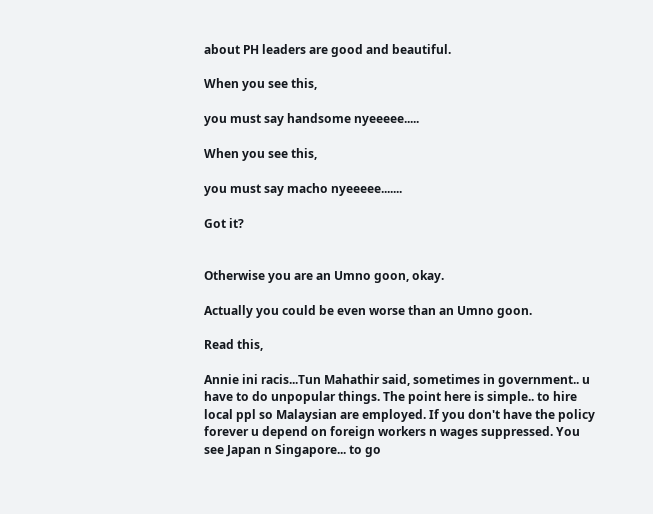about PH leaders are good and beautiful.

When you see this,

you must say handsome nyeeeee.....

When you see this,

you must say macho nyeeeee.......

Got it?


Otherwise you are an Umno goon, okay.

Actually you could be even worse than an Umno goon.

Read this,

Annie ini racis...Tun Mahathir said, sometimes in government.. u have to do unpopular things. The point here is simple.. to hire local ppl so Malaysian are employed. If you don't have the policy forever u depend on foreign workers n wages suppressed. You see Japan n Singapore... to go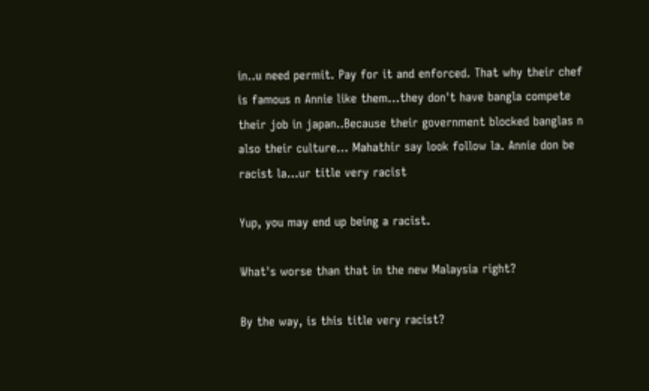in..u need permit. Pay for it and enforced. That why their chef is famous n Annie like them...they don't have bangla compete their job in japan..Because their government blocked banglas n also their culture... Mahathir say look follow la. Annie don be racist la...ur title very racist

Yup, you may end up being a racist.

What's worse than that in the new Malaysia right?

By the way, is this title very racist?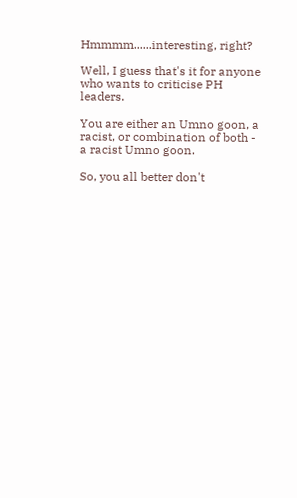Hmmmm......interesting, right?

Well, I guess that's it for anyone who wants to criticise PH leaders.

You are either an Umno goon, a racist, or combination of both - a racist Umno goon.

So, you all better don't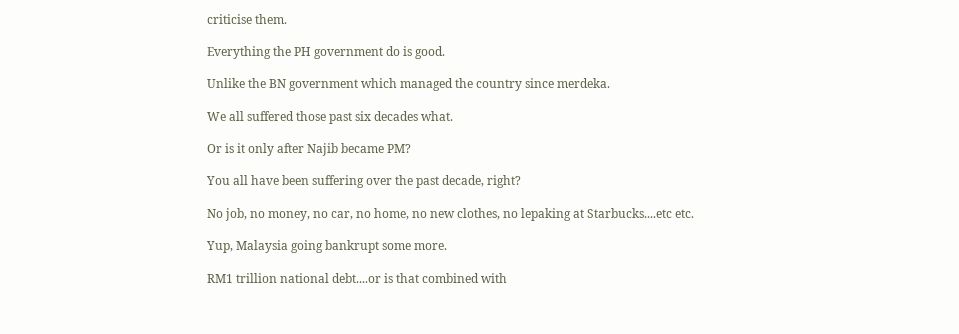criticise them.

Everything the PH government do is good.

Unlike the BN government which managed the country since merdeka.

We all suffered those past six decades what.

Or is it only after Najib became PM?

You all have been suffering over the past decade, right?

No job, no money, no car, no home, no new clothes, no lepaking at Starbucks....etc etc.

Yup, Malaysia going bankrupt some more.

RM1 trillion national debt....or is that combined with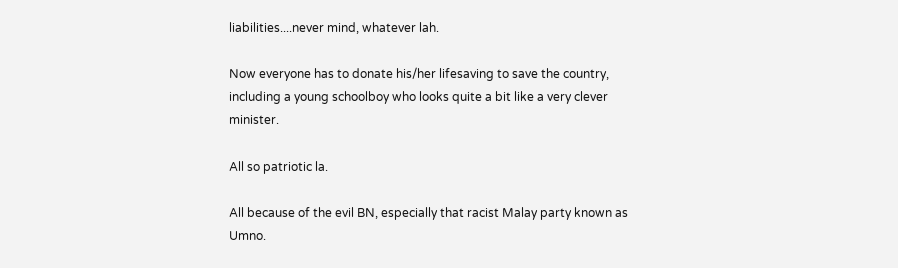liabilities....never mind, whatever lah.

Now everyone has to donate his/her lifesaving to save the country, including a young schoolboy who looks quite a bit like a very clever minister.

All so patriotic la.

All because of the evil BN, especially that racist Malay party known as Umno.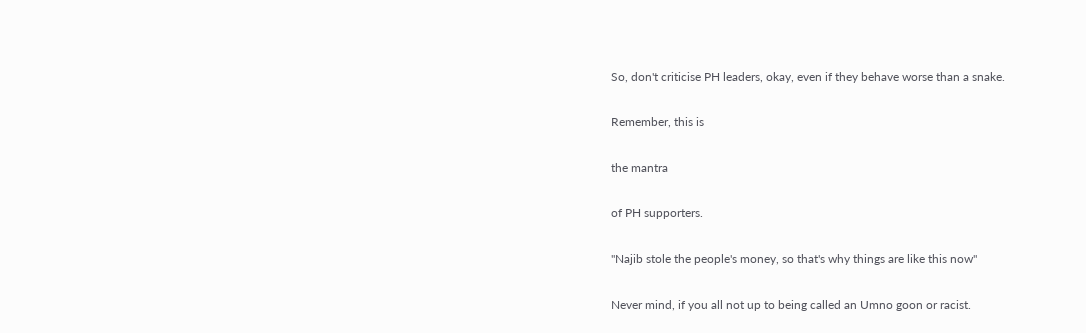So, don't criticise PH leaders, okay, even if they behave worse than a snake.

Remember, this is

the mantra

of PH supporters.

"Najib stole the people's money, so that's why things are like this now"

Never mind, if you all not up to being called an Umno goon or racist.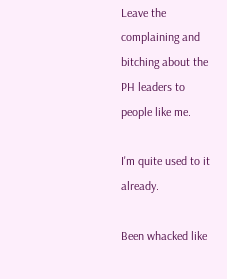Leave the complaining and bitching about the PH leaders to people like me.

I'm quite used to it already.

Been whacked like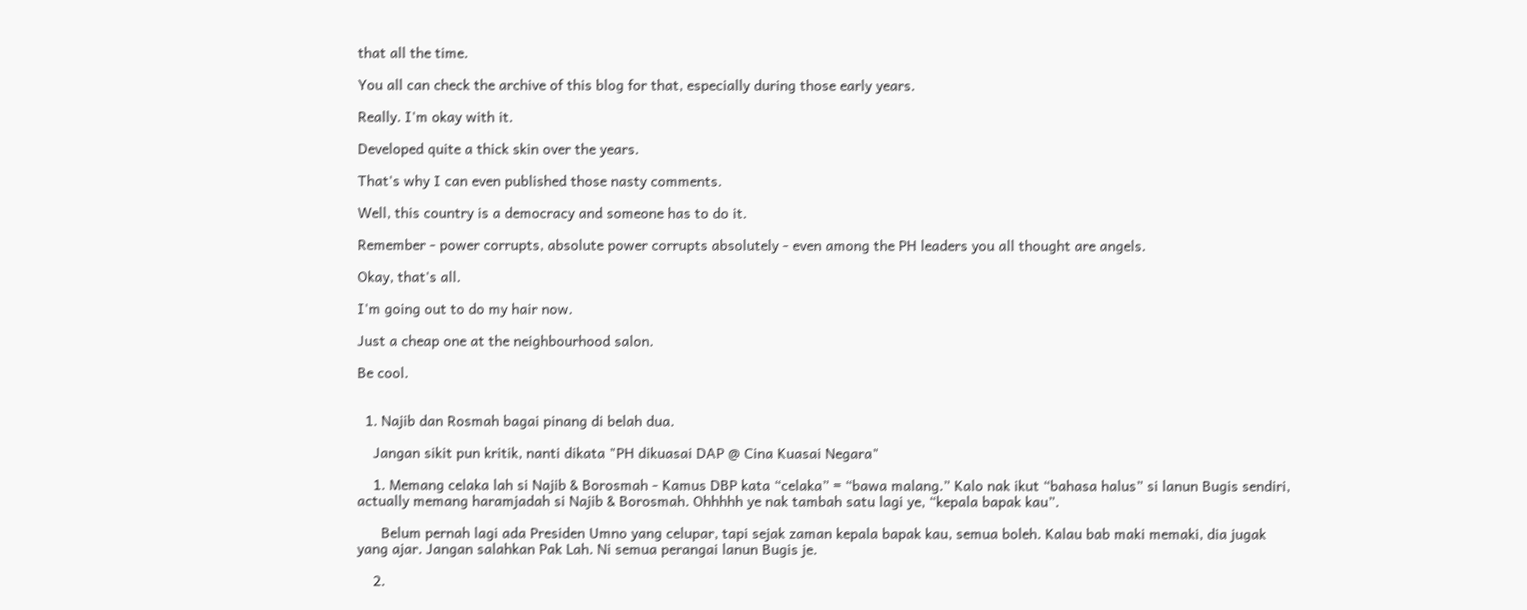that all the time.

You all can check the archive of this blog for that, especially during those early years.

Really. I'm okay with it.

Developed quite a thick skin over the years.

That's why I can even published those nasty comments.

Well, this country is a democracy and someone has to do it.

Remember - power corrupts, absolute power corrupts absolutely - even among the PH leaders you all thought are angels.

Okay, that's all.

I'm going out to do my hair now.

Just a cheap one at the neighbourhood salon.

Be cool.


  1. Najib dan Rosmah bagai pinang di belah dua.

    Jangan sikit pun kritik, nanti dikata "PH dikuasai DAP @ Cina Kuasai Negara"

    1. Memang celaka lah si Najib & Borosmah - Kamus DBP kata “celaka” = “bawa malang.” Kalo nak ikut “bahasa halus” si lanun Bugis sendiri, actually memang haramjadah si Najib & Borosmah. Ohhhhh ye nak tambah satu lagi ye, “kepala bapak kau”.

      Belum pernah lagi ada Presiden Umno yang celupar, tapi sejak zaman kepala bapak kau, semua boleh. Kalau bab maki memaki, dia jugak yang ajar. Jangan salahkan Pak Lah. Ni semua perangai lanun Bugis je.

    2.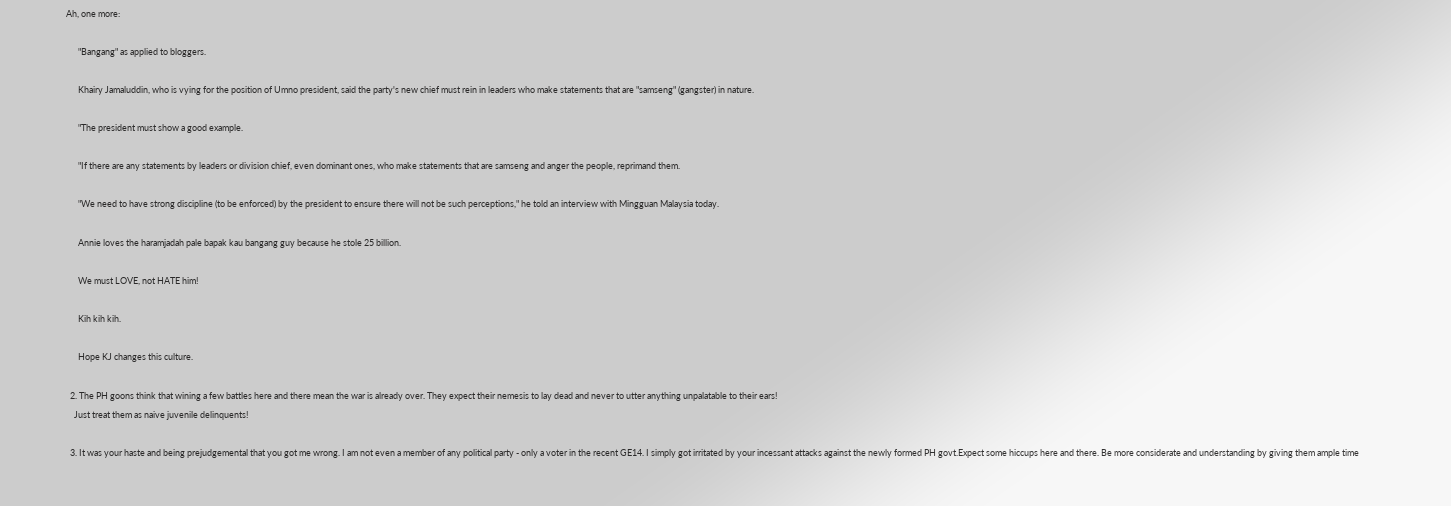Ah, one more:

      "Bangang" as applied to bloggers.

      Khairy Jamaluddin, who is vying for the position of Umno president, said the party's new chief must rein in leaders who make statements that are "samseng" (gangster) in nature.

      "The president must show a good example.

      "If there are any statements by leaders or division chief, even dominant ones, who make statements that are samseng and anger the people, reprimand them.

      "We need to have strong discipline (to be enforced) by the president to ensure there will not be such perceptions," he told an interview with Mingguan Malaysia today.

      Annie loves the haramjadah pale bapak kau bangang guy because he stole 25 billion.

      We must LOVE, not HATE him!

      Kih kih kih.

      Hope KJ changes this culture.

  2. The PH goons think that wining a few battles here and there mean the war is already over. They expect their nemesis to lay dead and never to utter anything unpalatable to their ears!
    Just treat them as naive juvenile delinquents!

  3. It was your haste and being prejudgemental that you got me wrong. I am not even a member of any political party - only a voter in the recent GE14. I simply got irritated by your incessant attacks against the newly formed PH govt.Expect some hiccups here and there. Be more considerate and understanding by giving them ample time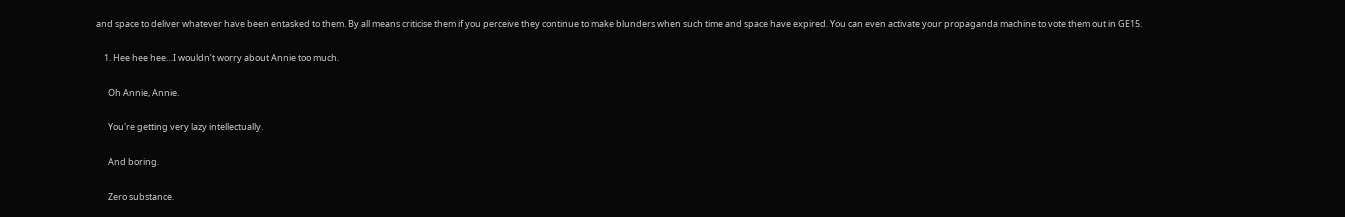and space to deliver whatever have been entasked to them. By all means criticise them if you perceive they continue to make blunders when such time and space have expired. You can even activate your propaganda machine to vote them out in GE15.

    1. Hee hee hee…I wouldn’t worry about Annie too much.

      Oh Annie, Annie.

      You're getting very lazy intellectually.

      And boring.

      Zero substance.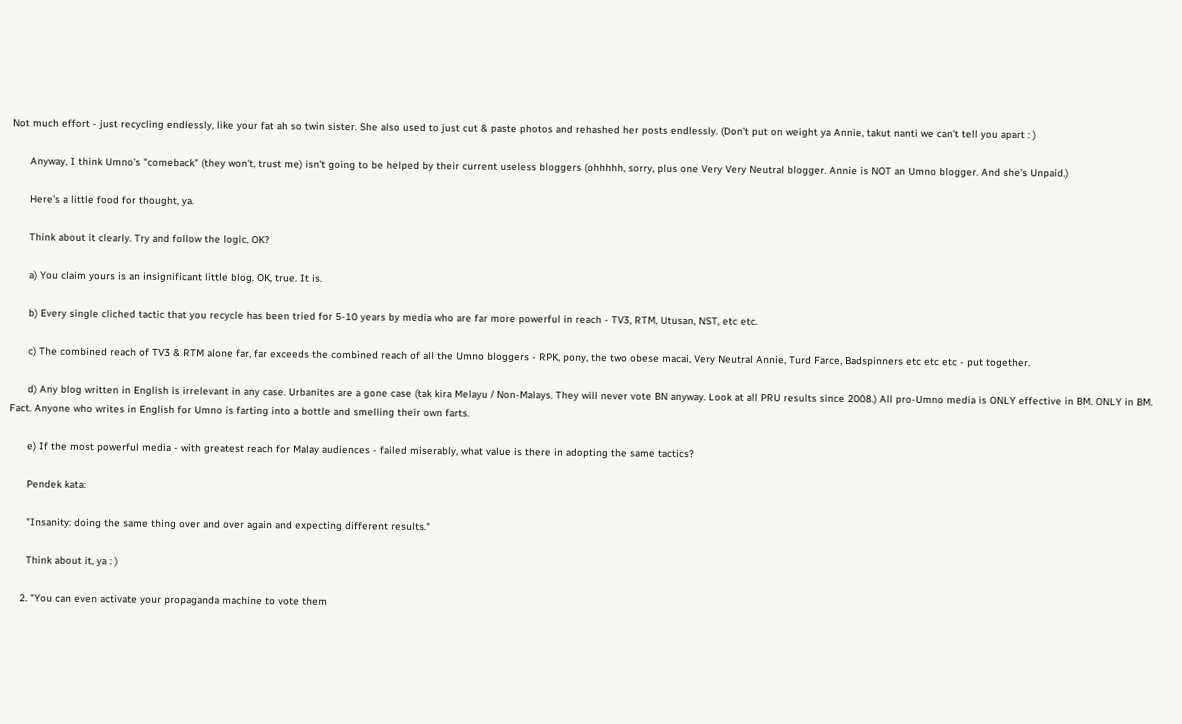Not much effort - just recycling endlessly, like your fat ah so twin sister. She also used to just cut & paste photos and rehashed her posts endlessly. (Don’t put on weight ya Annie, takut nanti we can’t tell you apart : )

      Anyway, I think Umno's "comeback" (they won't, trust me) isn't going to be helped by their current useless bloggers (ohhhhh, sorry, plus one Very Very Neutral blogger. Annie is NOT an Umno blogger. And she’s Unpaid.)

      Here’s a little food for thought, ya.

      Think about it clearly. Try and follow the logic, OK?

      a) You claim yours is an insignificant little blog. OK, true. It is.

      b) Every single cliched tactic that you recycle has been tried for 5-10 years by media who are far more powerful in reach - TV3, RTM, Utusan, NST, etc etc.

      c) The combined reach of TV3 & RTM alone far, far exceeds the combined reach of all the Umno bloggers - RPK, pony, the two obese macai, Very Neutral Annie, Turd Farce, Badspinners etc etc etc - put together.

      d) Any blog written in English is irrelevant in any case. Urbanites are a gone case (tak kira Melayu / Non-Malays. They will never vote BN anyway. Look at all PRU results since 2008.) All pro-Umno media is ONLY effective in BM. ONLY in BM. Fact. Anyone who writes in English for Umno is farting into a bottle and smelling their own farts.

      e) If the most powerful media - with greatest reach for Malay audiences - failed miserably, what value is there in adopting the same tactics?

      Pendek kata:

      "Insanity: doing the same thing over and over again and expecting different results."

      Think about it, ya : )

    2. "You can even activate your propaganda machine to vote them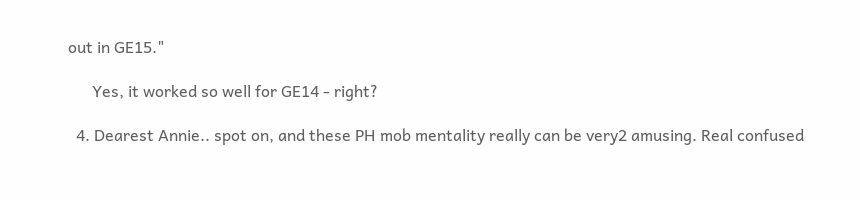out in GE15."

      Yes, it worked so well for GE14 - right?

  4. Dearest Annie.. spot on, and these PH mob mentality really can be very2 amusing. Real confused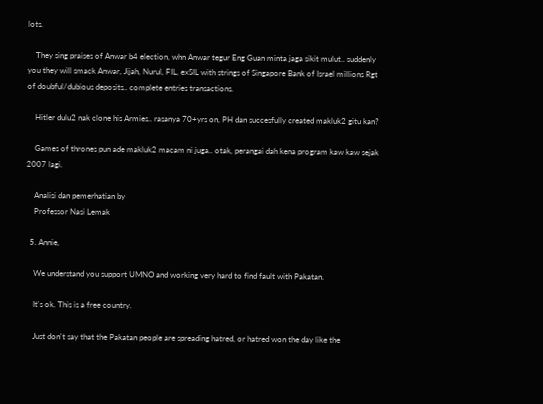lots.

    They sing praises of Anwar b4 election, whn Anwar tegur Eng Guan minta jaga sikit mulut.. suddenly you they will smack Anwar, Jijah, Nurul, FIL, exSIL with strings of Singapore Bank of Israel millions Rgt of doubful/dubious deposits.. complete entries transactions.

    Hitler dulu2 nak clone his Armies.. rasanya 70+yrs on, PH dan succesfully created makluk2 gitu kan?

    Games of thrones pun ade makluk2 macam ni juga.. otak, perangai dah kena program kaw kaw sejak 2007 lagi.

    Analisi dan pemerhatian by
    Professor Nasi Lemak

  5. Annie,

    We understand you support UMNO and working very hard to find fault with Pakatan.

    It's ok. This is a free country.

    Just don't say that the Pakatan people are spreading hatred, or hatred won the day like the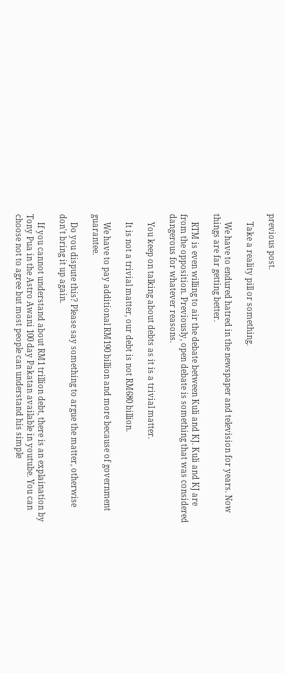previous post.

    Take a reality pill or something.

    We have to endured hatred in the newspaper and television for years. Now things are far getting better.

    RTM is even willing to air the debate between Kuli and KJ. Kuli and KJ are from the opposition. Previously, open debate is something that was considered dangerous for whatever reasons.

    You keep on talking about debts as it is a trivial matter.

    It is not a trivial matter, our debt is not RM680 billion.

    We have to pay additional RM190 billion and more because of government guarantee.

    Do you dispute this? Please say something to argue the matter, otherwise don't bring it up again.

    If you cannot understand about RM1 trillion debt, there is an explaination by Tony Pua in the Astro Awani 100 day Pakatan available in youtube. You can choose not to agree but most people can understand his simple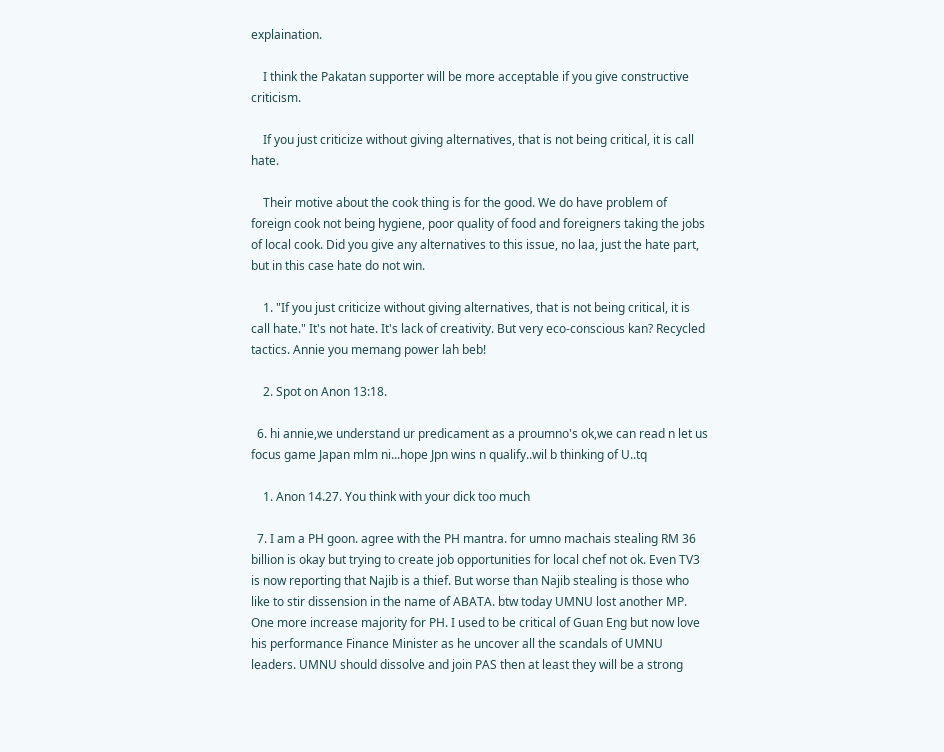explaination.

    I think the Pakatan supporter will be more acceptable if you give constructive criticism.

    If you just criticize without giving alternatives, that is not being critical, it is call hate.

    Their motive about the cook thing is for the good. We do have problem of foreign cook not being hygiene, poor quality of food and foreigners taking the jobs of local cook. Did you give any alternatives to this issue, no laa, just the hate part, but in this case hate do not win.

    1. "If you just criticize without giving alternatives, that is not being critical, it is call hate." It's not hate. It's lack of creativity. But very eco-conscious kan? Recycled tactics. Annie you memang power lah beb!

    2. Spot on Anon 13:18.

  6. hi annie,we understand ur predicament as a proumno's ok,we can read n let us focus game Japan mlm ni...hope Jpn wins n qualify..wil b thinking of U..tq

    1. Anon 14.27. You think with your dick too much

  7. I am a PH goon. agree with the PH mantra. for umno machais stealing RM 36 billion is okay but trying to create job opportunities for local chef not ok. Even TV3 is now reporting that Najib is a thief. But worse than Najib stealing is those who like to stir dissension in the name of ABATA. btw today UMNU lost another MP. One more increase majority for PH. I used to be critical of Guan Eng but now love his performance Finance Minister as he uncover all the scandals of UMNU leaders. UMNU should dissolve and join PAS then at least they will be a strong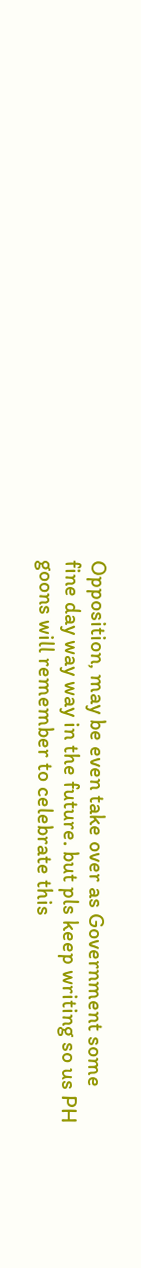Opposition, may be even take over as Government some fine day way way in the future. but pls keep writing so us PH goons will remember to celebrate this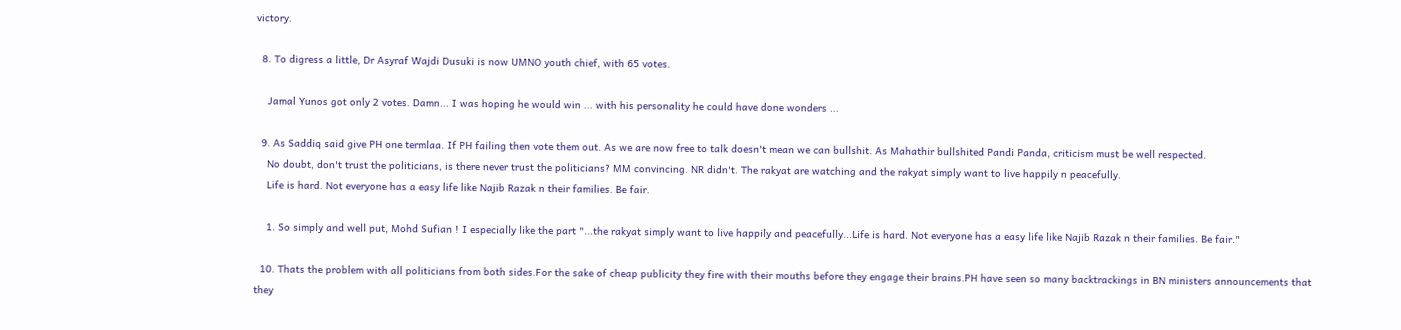victory.

  8. To digress a little, Dr Asyraf Wajdi Dusuki is now UMNO youth chief, with 65 votes.

    Jamal Yunos got only 2 votes. Damn... I was hoping he would win ... with his personality he could have done wonders ...

  9. As Saddiq said give PH one termlaa. If PH failing then vote them out. As we are now free to talk doesn't mean we can bullshit. As Mahathir bullshited Pandi Panda, criticism must be well respected.
    No doubt, don't trust the politicians, is there never trust the politicians? MM convincing. NR didn't. The rakyat are watching and the rakyat simply want to live happily n peacefully.
    Life is hard. Not everyone has a easy life like Najib Razak n their families. Be fair.

    1. So simply and well put, Mohd Sufian ! I especially like the part "...the rakyat simply want to live happily and peacefully...Life is hard. Not everyone has a easy life like Najib Razak n their families. Be fair."

  10. Thats the problem with all politicians from both sides.For the sake of cheap publicity they fire with their mouths before they engage their brains.PH have seen so many backtrackings in BN ministers announcements that they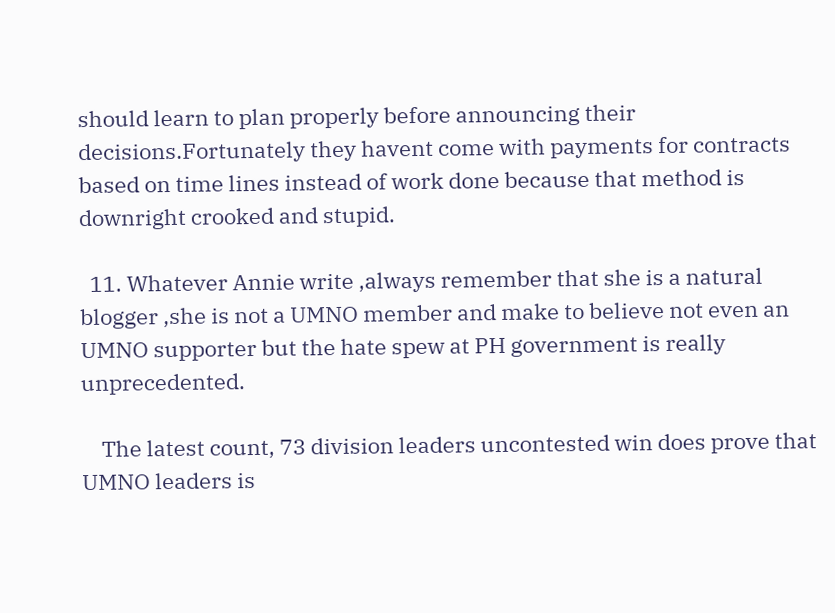should learn to plan properly before announcing their decisions.Fortunately they havent come with payments for contracts based on time lines instead of work done because that method is downright crooked and stupid.

  11. Whatever Annie write ,always remember that she is a natural blogger ,she is not a UMNO member and make to believe not even an UMNO supporter but the hate spew at PH government is really unprecedented.

    The latest count, 73 division leaders uncontested win does prove that UMNO leaders is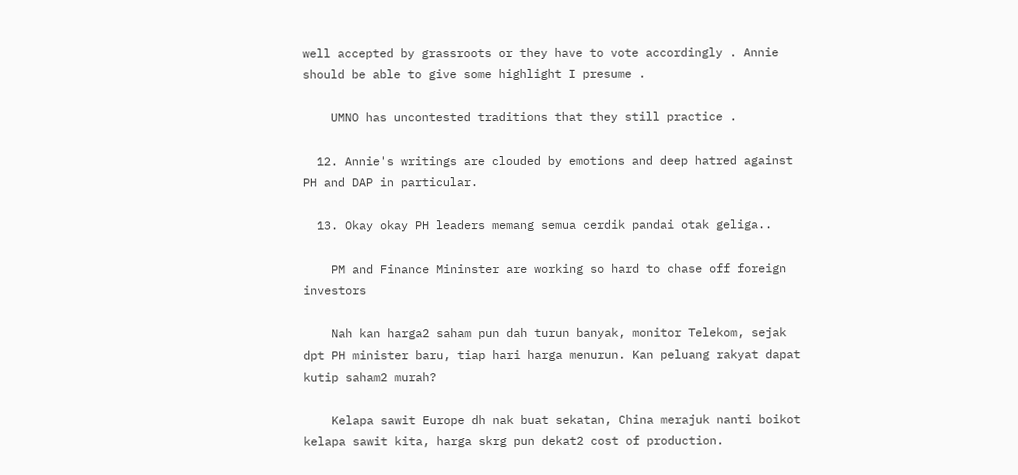well accepted by grassroots or they have to vote accordingly . Annie should be able to give some highlight I presume .

    UMNO has uncontested traditions that they still practice .

  12. Annie's writings are clouded by emotions and deep hatred against PH and DAP in particular.

  13. Okay okay PH leaders memang semua cerdik pandai otak geliga..

    PM and Finance Mininster are working so hard to chase off foreign investors

    Nah kan harga2 saham pun dah turun banyak, monitor Telekom, sejak dpt PH minister baru, tiap hari harga menurun. Kan peluang rakyat dapat kutip saham2 murah?

    Kelapa sawit Europe dh nak buat sekatan, China merajuk nanti boikot kelapa sawit kita, harga skrg pun dekat2 cost of production.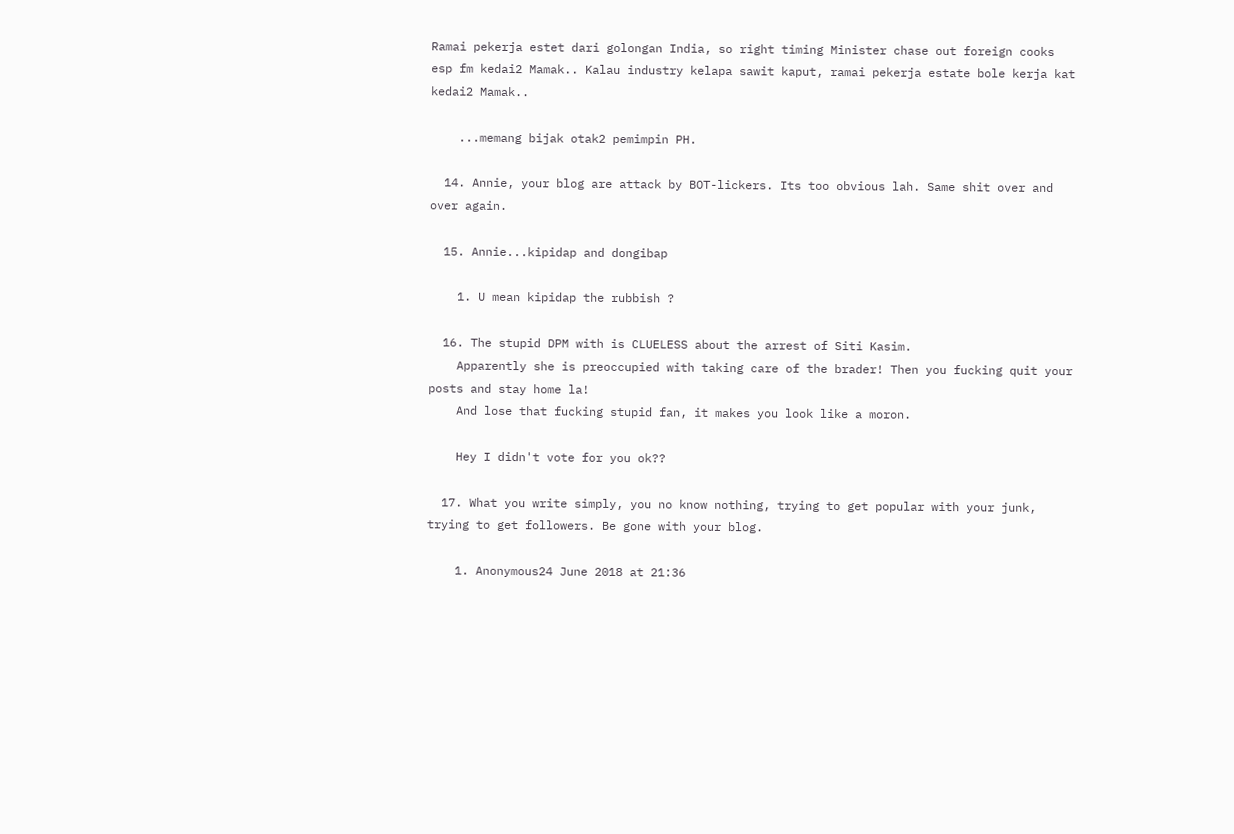Ramai pekerja estet dari golongan India, so right timing Minister chase out foreign cooks esp fm kedai2 Mamak.. Kalau industry kelapa sawit kaput, ramai pekerja estate bole kerja kat kedai2 Mamak..

    ...memang bijak otak2 pemimpin PH.

  14. Annie, your blog are attack by BOT-lickers. Its too obvious lah. Same shit over and over again.

  15. Annie...kipidap and dongibap

    1. U mean kipidap the rubbish ?

  16. The stupid DPM with is CLUELESS about the arrest of Siti Kasim.
    Apparently she is preoccupied with taking care of the brader! Then you fucking quit your posts and stay home la!
    And lose that fucking stupid fan, it makes you look like a moron.

    Hey I didn't vote for you ok??

  17. What you write simply, you no know nothing, trying to get popular with your junk, trying to get followers. Be gone with your blog.

    1. Anonymous24 June 2018 at 21:36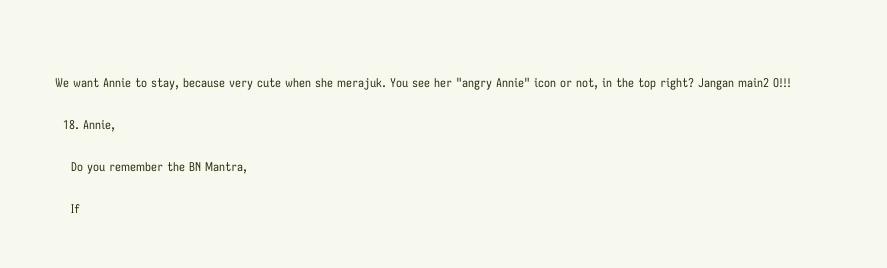We want Annie to stay, because very cute when she merajuk. You see her "angry Annie" icon or not, in the top right? Jangan main2 O!!!

  18. Annie,

    Do you remember the BN Mantra,

    If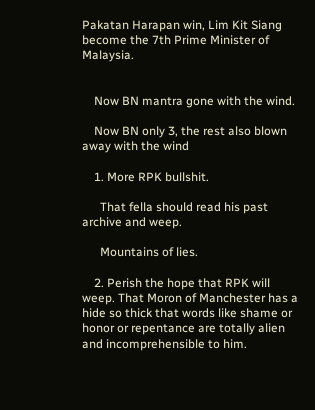Pakatan Harapan win, Lim Kit Siang become the 7th Prime Minister of Malaysia.


    Now BN mantra gone with the wind.

    Now BN only 3, the rest also blown away with the wind

    1. More RPK bullshit.

      That fella should read his past archive and weep.

      Mountains of lies.

    2. Perish the hope that RPK will weep. That Moron of Manchester has a hide so thick that words like shame or honor or repentance are totally alien and incomprehensible to him.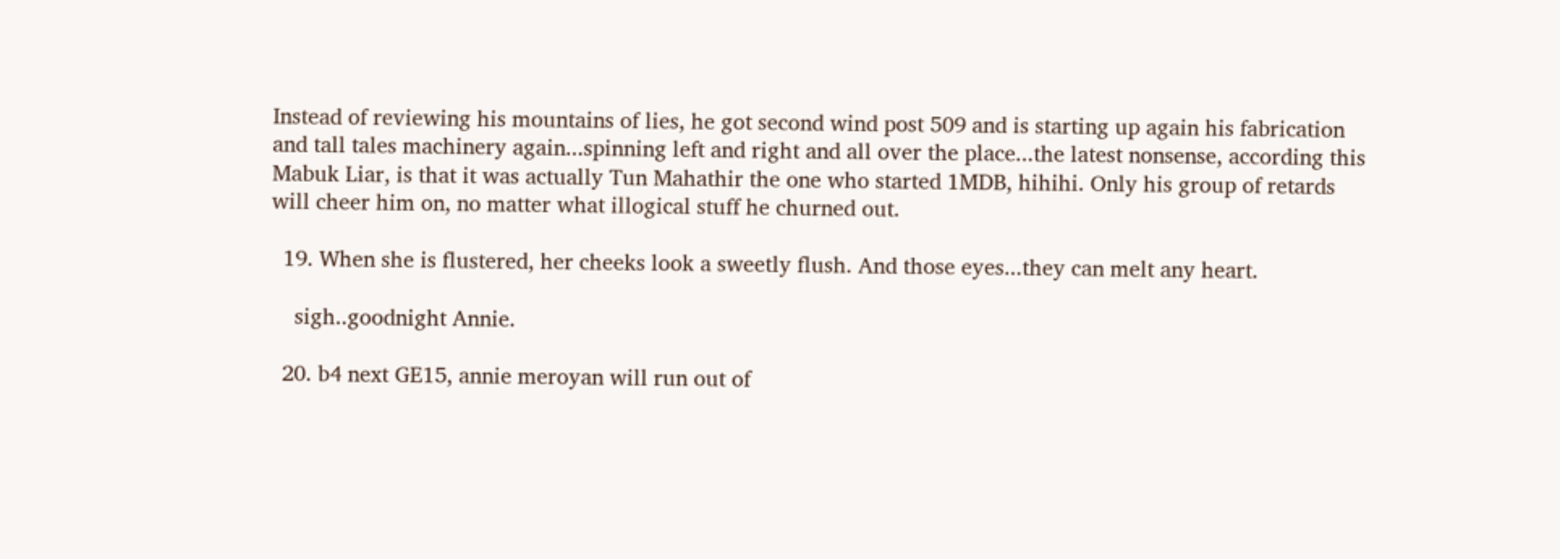Instead of reviewing his mountains of lies, he got second wind post 509 and is starting up again his fabrication and tall tales machinery again...spinning left and right and all over the place...the latest nonsense, according this Mabuk Liar, is that it was actually Tun Mahathir the one who started 1MDB, hihihi. Only his group of retards will cheer him on, no matter what illogical stuff he churned out.

  19. When she is flustered, her cheeks look a sweetly flush. And those eyes...they can melt any heart.

    sigh..goodnight Annie.

  20. b4 next GE15, annie meroyan will run out of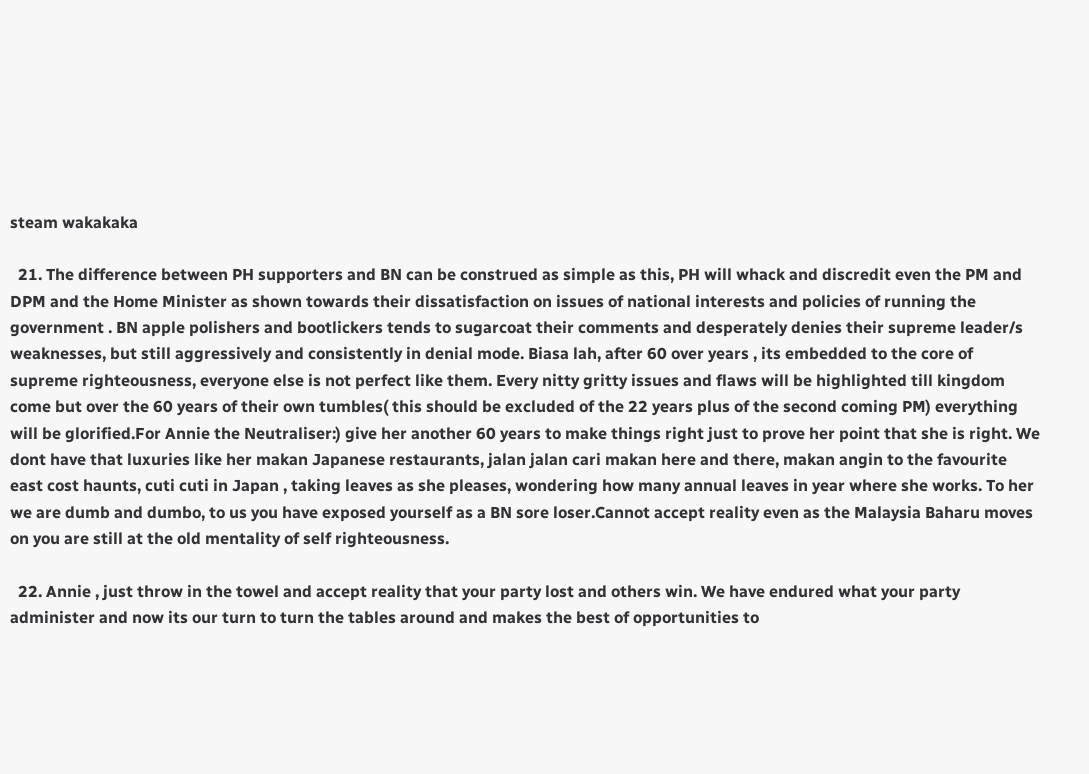steam wakakaka

  21. The difference between PH supporters and BN can be construed as simple as this, PH will whack and discredit even the PM and DPM and the Home Minister as shown towards their dissatisfaction on issues of national interests and policies of running the government . BN apple polishers and bootlickers tends to sugarcoat their comments and desperately denies their supreme leader/s weaknesses, but still aggressively and consistently in denial mode. Biasa lah, after 60 over years , its embedded to the core of supreme righteousness, everyone else is not perfect like them. Every nitty gritty issues and flaws will be highlighted till kingdom come but over the 60 years of their own tumbles( this should be excluded of the 22 years plus of the second coming PM) everything will be glorified.For Annie the Neutraliser:) give her another 60 years to make things right just to prove her point that she is right. We dont have that luxuries like her makan Japanese restaurants, jalan jalan cari makan here and there, makan angin to the favourite east cost haunts, cuti cuti in Japan , taking leaves as she pleases, wondering how many annual leaves in year where she works. To her we are dumb and dumbo, to us you have exposed yourself as a BN sore loser.Cannot accept reality even as the Malaysia Baharu moves on you are still at the old mentality of self righteousness.

  22. Annie , just throw in the towel and accept reality that your party lost and others win. We have endured what your party administer and now its our turn to turn the tables around and makes the best of opportunities to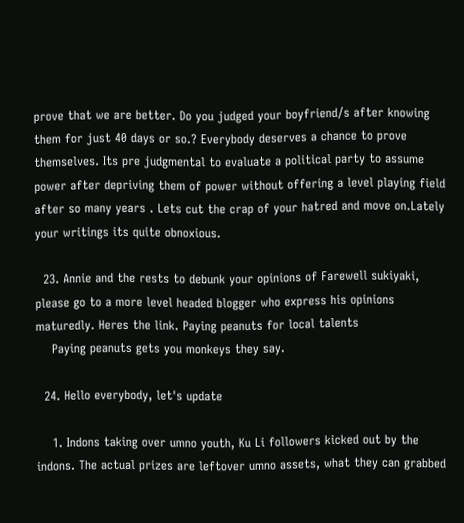prove that we are better. Do you judged your boyfriend/s after knowing them for just 40 days or so.? Everybody deserves a chance to prove themselves. Its pre judgmental to evaluate a political party to assume power after depriving them of power without offering a level playing field after so many years . Lets cut the crap of your hatred and move on.Lately your writings its quite obnoxious.

  23. Annie and the rests to debunk your opinions of Farewell sukiyaki, please go to a more level headed blogger who express his opinions maturedly. Heres the link. Paying peanuts for local talents
    Paying peanuts gets you monkeys they say.

  24. Hello everybody, let's update

    1. Indons taking over umno youth, Ku Li followers kicked out by the indons. The actual prizes are leftover umno assets, what they can grabbed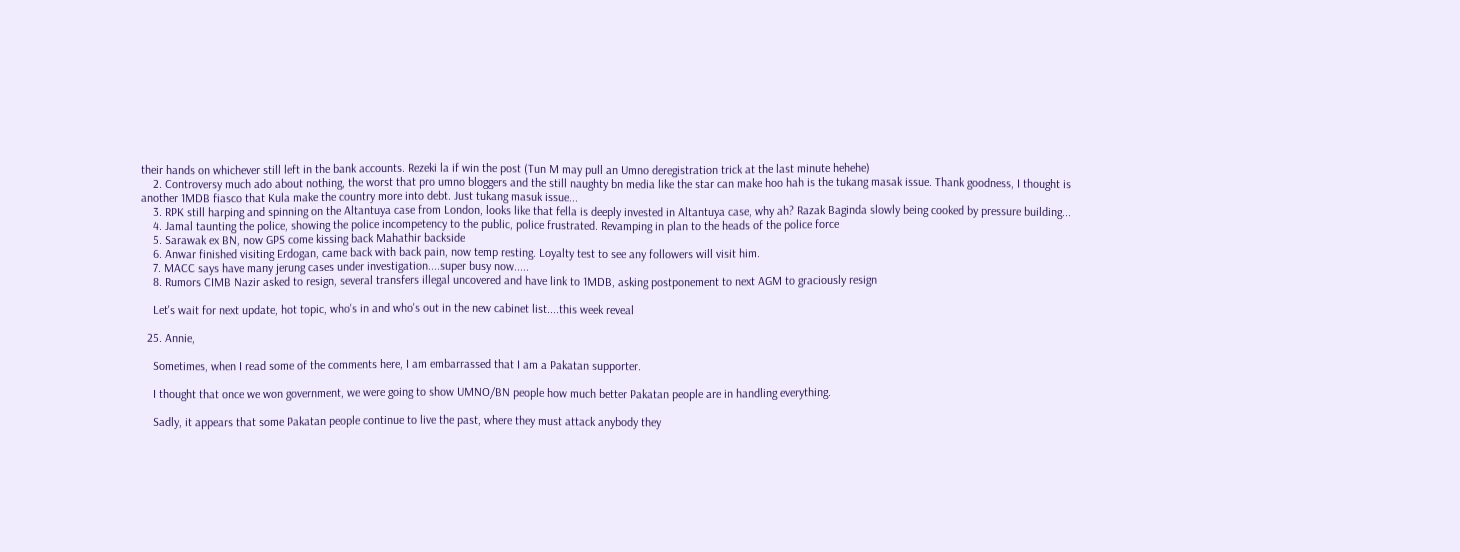their hands on whichever still left in the bank accounts. Rezeki la if win the post (Tun M may pull an Umno deregistration trick at the last minute hehehe)
    2. Controversy much ado about nothing, the worst that pro umno bloggers and the still naughty bn media like the star can make hoo hah is the tukang masak issue. Thank goodness, I thought is another 1MDB fiasco that Kula make the country more into debt. Just tukang masuk issue...
    3. RPK still harping and spinning on the Altantuya case from London, looks like that fella is deeply invested in Altantuya case, why ah? Razak Baginda slowly being cooked by pressure building...
    4. Jamal taunting the police, showing the police incompetency to the public, police frustrated. Revamping in plan to the heads of the police force
    5. Sarawak ex BN, now GPS come kissing back Mahathir backside
    6. Anwar finished visiting Erdogan, came back with back pain, now temp resting. Loyalty test to see any followers will visit him.
    7. MACC says have many jerung cases under investigation....super busy now.....
    8. Rumors CIMB Nazir asked to resign, several transfers illegal uncovered and have link to 1MDB, asking postponement to next AGM to graciously resign

    Let's wait for next update, hot topic, who's in and who's out in the new cabinet list....this week reveal

  25. Annie,

    Sometimes, when I read some of the comments here, I am embarrassed that I am a Pakatan supporter.

    I thought that once we won government, we were going to show UMNO/BN people how much better Pakatan people are in handling everything.

    Sadly, it appears that some Pakatan people continue to live the past, where they must attack anybody they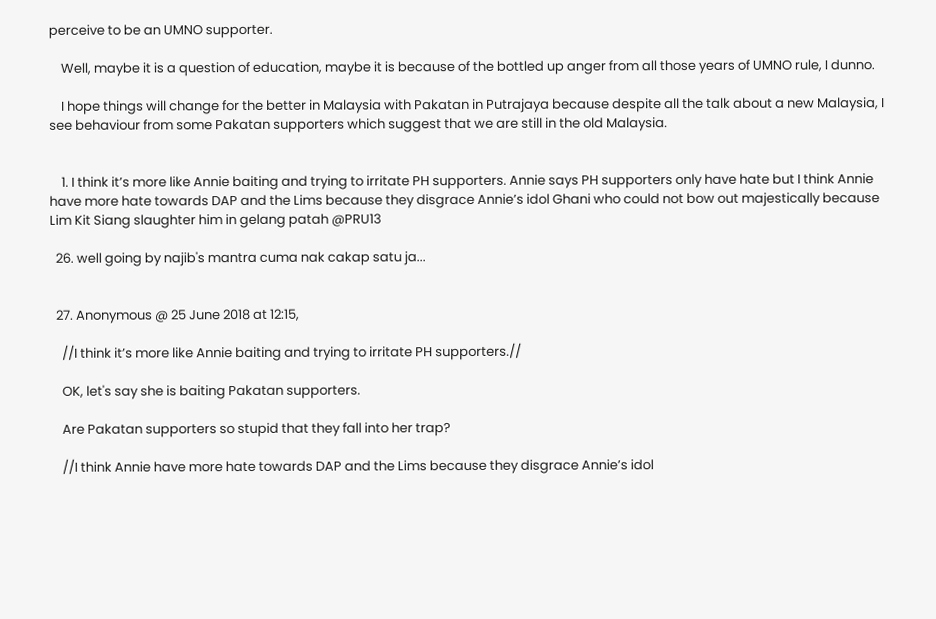perceive to be an UMNO supporter.

    Well, maybe it is a question of education, maybe it is because of the bottled up anger from all those years of UMNO rule, I dunno.

    I hope things will change for the better in Malaysia with Pakatan in Putrajaya because despite all the talk about a new Malaysia, I see behaviour from some Pakatan supporters which suggest that we are still in the old Malaysia.


    1. I think it’s more like Annie baiting and trying to irritate PH supporters. Annie says PH supporters only have hate but I think Annie have more hate towards DAP and the Lims because they disgrace Annie’s idol Ghani who could not bow out majestically because Lim Kit Siang slaughter him in gelang patah @PRU13

  26. well going by najib's mantra cuma nak cakap satu ja...


  27. Anonymous @ 25 June 2018 at 12:15,

    //I think it’s more like Annie baiting and trying to irritate PH supporters.//

    OK, let's say she is baiting Pakatan supporters.

    Are Pakatan supporters so stupid that they fall into her trap?

    //I think Annie have more hate towards DAP and the Lims because they disgrace Annie’s idol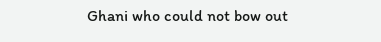Ghani who could not bow out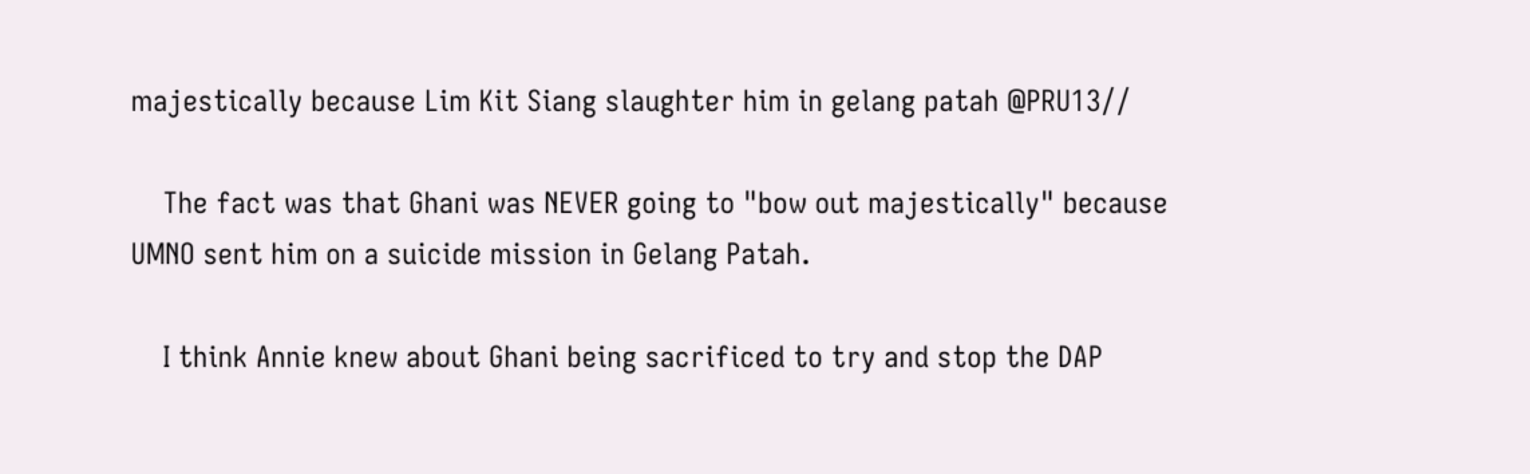majestically because Lim Kit Siang slaughter him in gelang patah @PRU13//

    The fact was that Ghani was NEVER going to "bow out majestically" because UMNO sent him on a suicide mission in Gelang Patah.

    I think Annie knew about Ghani being sacrificed to try and stop the DAP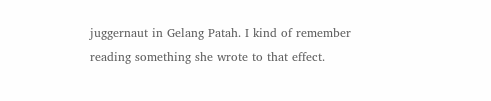juggernaut in Gelang Patah. I kind of remember reading something she wrote to that effect.